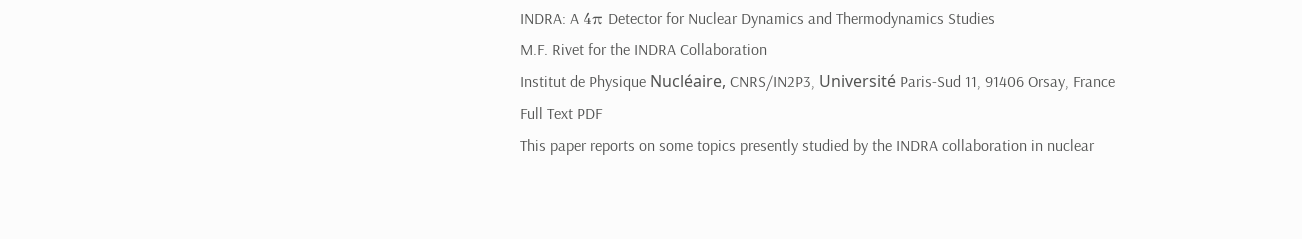INDRA: A 4π Detector for Nuclear Dynamics and Thermodynamics Studies
M.F. Rivet for the INDRA Collaboration
Institut de Physique Nucléaire, CNRS/IN2P3, Université Paris-Sud 11, 91406 Orsay, France
Full Text PDF
This paper reports on some topics presently studied by the INDRA collaboration in nuclear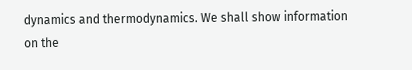dynamics and thermodynamics. We shall show information on the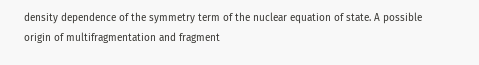density dependence of the symmetry term of the nuclear equation of state. A possible origin of multifragmentation and fragment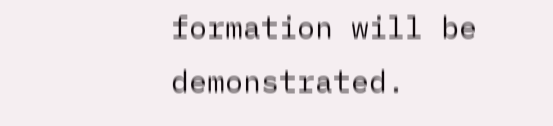formation will be demonstrated.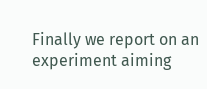Finally we report on an experiment aiming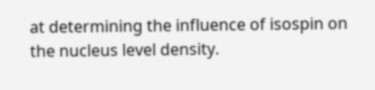at determining the influence of isospin on the nucleus level density.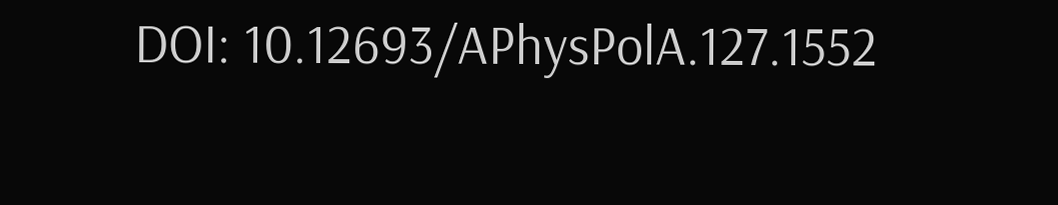DOI: 10.12693/APhysPolA.127.1552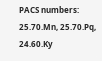PACS numbers: 25.70.Mn, 25.70.Pq, 24.60.Ky